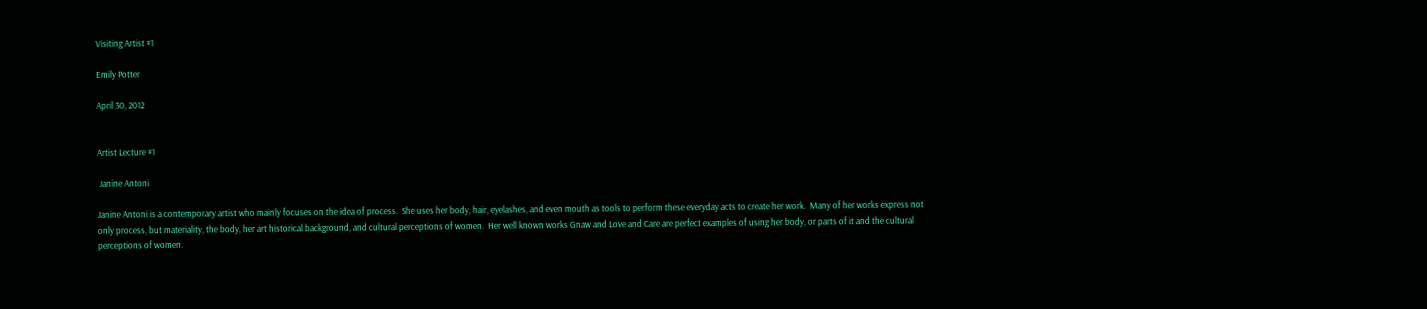Visiting Artist #1

Emily Potter

April 30, 2012


Artist Lecture #1

 Janine Antoni

Janine Antoni is a contemporary artist who mainly focuses on the idea of process.  She uses her body, hair, eyelashes, and even mouth as tools to perform these everyday acts to create her work.  Many of her works express not only process, but materiality, the body, her art historical background, and cultural perceptions of women.  Her well known works Gnaw and Love and Care are perfect examples of using her body, or parts of it and the cultural perceptions of women.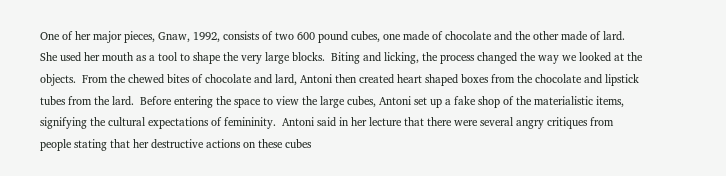One of her major pieces, Gnaw, 1992, consists of two 600 pound cubes, one made of chocolate and the other made of lard.  She used her mouth as a tool to shape the very large blocks.  Biting and licking, the process changed the way we looked at the objects.  From the chewed bites of chocolate and lard, Antoni then created heart shaped boxes from the chocolate and lipstick tubes from the lard.  Before entering the space to view the large cubes, Antoni set up a fake shop of the materialistic items, signifying the cultural expectations of femininity.  Antoni said in her lecture that there were several angry critiques from people stating that her destructive actions on these cubes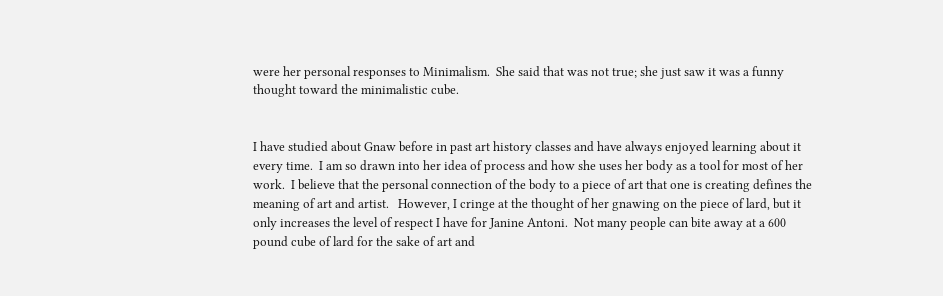were her personal responses to Minimalism.  She said that was not true; she just saw it was a funny thought toward the minimalistic cube.


I have studied about Gnaw before in past art history classes and have always enjoyed learning about it every time.  I am so drawn into her idea of process and how she uses her body as a tool for most of her work.  I believe that the personal connection of the body to a piece of art that one is creating defines the meaning of art and artist.   However, I cringe at the thought of her gnawing on the piece of lard, but it only increases the level of respect I have for Janine Antoni.  Not many people can bite away at a 600 pound cube of lard for the sake of art and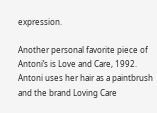expression.

Another personal favorite piece of Antoni’s is Love and Care, 1992.  Antoni uses her hair as a paintbrush and the brand Loving Care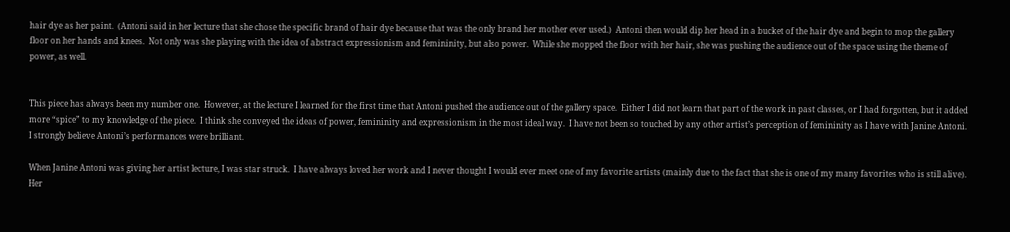hair dye as her paint.  (Antoni said in her lecture that she chose the specific brand of hair dye because that was the only brand her mother ever used.)  Antoni then would dip her head in a bucket of the hair dye and begin to mop the gallery floor on her hands and knees.  Not only was she playing with the idea of abstract expressionism and femininity, but also power.  While she mopped the floor with her hair, she was pushing the audience out of the space using the theme of power, as well.


This piece has always been my number one.  However, at the lecture I learned for the first time that Antoni pushed the audience out of the gallery space.  Either I did not learn that part of the work in past classes, or I had forgotten, but it added more “spice” to my knowledge of the piece.  I think she conveyed the ideas of power, femininity and expressionism in the most ideal way.  I have not been so touched by any other artist’s perception of femininity as I have with Janine Antoni.  I strongly believe Antoni’s performances were brilliant.

When Janine Antoni was giving her artist lecture, I was star struck.  I have always loved her work and I never thought I would ever meet one of my favorite artists (mainly due to the fact that she is one of my many favorites who is still alive).  Her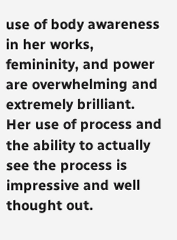use of body awareness in her works, femininity, and power are overwhelming and extremely brilliant.  Her use of process and the ability to actually see the process is impressive and well thought out.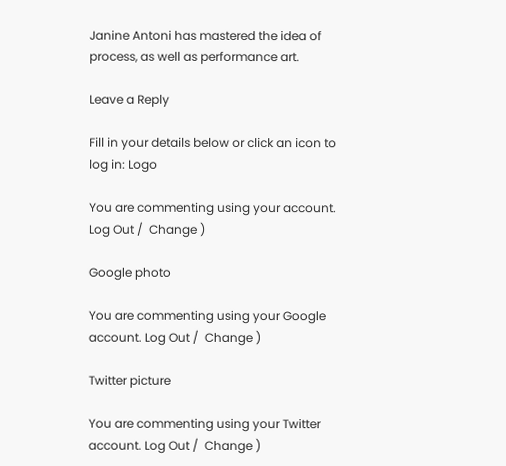Janine Antoni has mastered the idea of process, as well as performance art.

Leave a Reply

Fill in your details below or click an icon to log in: Logo

You are commenting using your account. Log Out /  Change )

Google photo

You are commenting using your Google account. Log Out /  Change )

Twitter picture

You are commenting using your Twitter account. Log Out /  Change )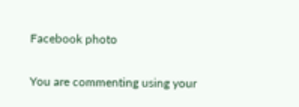Facebook photo

You are commenting using your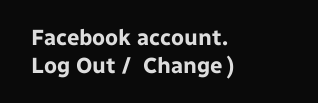Facebook account. Log Out /  Change )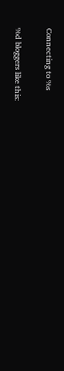Connecting to %s

%d bloggers like this: